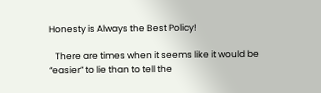Honesty is Always the Best Policy!

   There are times when it seems like it would be “easier” to lie than to tell the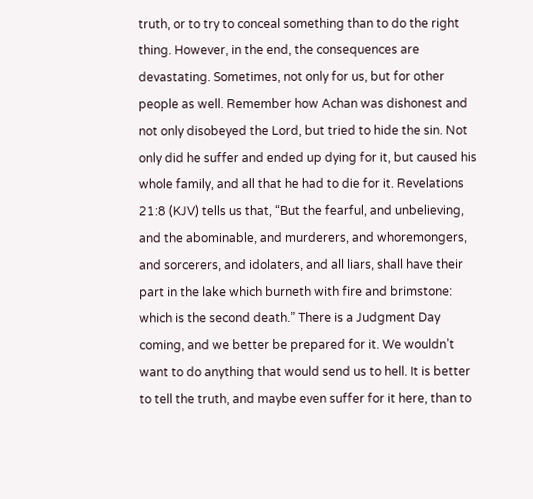truth, or to try to conceal something than to do the right thing. However, in the end, the consequences are devastating. Sometimes, not only for us, but for other people as well. Remember how Achan was dishonest and not only disobeyed the Lord, but tried to hide the sin. Not only did he suffer and ended up dying for it, but caused his whole family, and all that he had to die for it. Revelations 21:8 (KJV) tells us that, “But the fearful, and unbelieving, and the abominable, and murderers, and whoremongers, and sorcerers, and idolaters, and all liars, shall have their part in the lake which burneth with fire and brimstone: which is the second death.” There is a Judgment Day coming, and we better be prepared for it. We wouldn’t want to do anything that would send us to hell. It is better to tell the truth, and maybe even suffer for it here, than to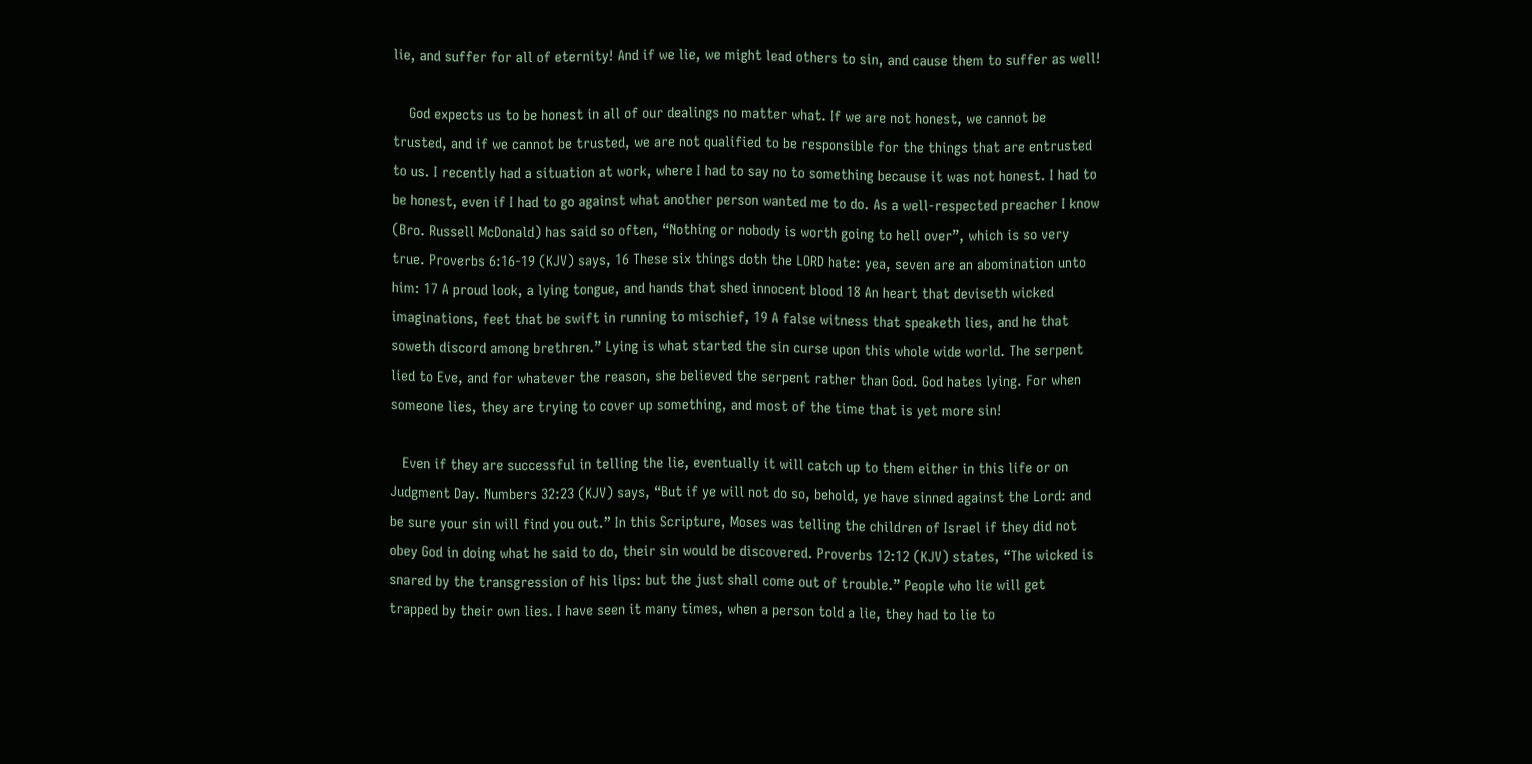lie, and suffer for all of eternity! And if we lie, we might lead others to sin, and cause them to suffer as well!

    God expects us to be honest in all of our dealings no matter what. If we are not honest, we cannot be trusted, and if we cannot be trusted, we are not qualified to be responsible for the things that are entrusted to us. I recently had a situation at work, where I had to say no to something because it was not honest. I had to be honest, even if I had to go against what another person wanted me to do. As a well-respected preacher I know (Bro. Russell McDonald) has said so often, “Nothing or nobody is worth going to hell over”, which is so very true. Proverbs 6:16-19 (KJV) says, 16 These six things doth the LORD hate: yea, seven are an abomination unto him: 17 A proud look, a lying tongue, and hands that shed innocent blood 18 An heart that deviseth wicked imaginations, feet that be swift in running to mischief, 19 A false witness that speaketh lies, and he that soweth discord among brethren.” Lying is what started the sin curse upon this whole wide world. The serpent lied to Eve, and for whatever the reason, she believed the serpent rather than God. God hates lying. For when someone lies, they are trying to cover up something, and most of the time that is yet more sin!

   Even if they are successful in telling the lie, eventually it will catch up to them either in this life or on Judgment Day. Numbers 32:23 (KJV) says, “But if ye will not do so, behold, ye have sinned against the Lord: and be sure your sin will find you out.” In this Scripture, Moses was telling the children of Israel if they did not obey God in doing what he said to do, their sin would be discovered. Proverbs 12:12 (KJV) states, “The wicked is snared by the transgression of his lips: but the just shall come out of trouble.” People who lie will get trapped by their own lies. I have seen it many times, when a person told a lie, they had to lie to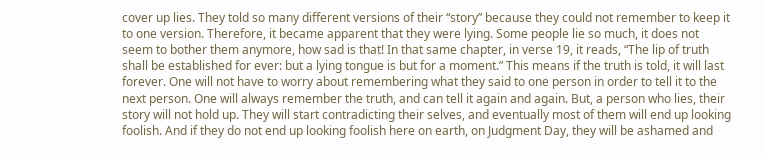cover up lies. They told so many different versions of their “story” because they could not remember to keep it to one version. Therefore, it became apparent that they were lying. Some people lie so much, it does not seem to bother them anymore, how sad is that! In that same chapter, in verse 19, it reads, “The lip of truth shall be established for ever: but a lying tongue is but for a moment.” This means if the truth is told, it will last forever. One will not have to worry about remembering what they said to one person in order to tell it to the next person. One will always remember the truth, and can tell it again and again. But, a person who lies, their story will not hold up. They will start contradicting their selves, and eventually most of them will end up looking foolish. And if they do not end up looking foolish here on earth, on Judgment Day, they will be ashamed and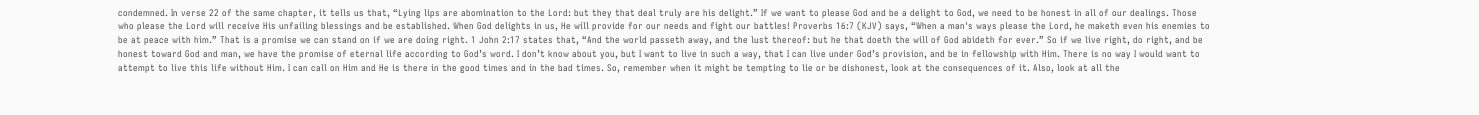condemned. In verse 22 of the same chapter, it tells us that, “Lying lips are abomination to the Lord: but they that deal truly are his delight.” If we want to please God and be a delight to God, we need to be honest in all of our dealings. Those who please the Lord will receive His unfailing blessings and be established. When God delights in us, He will provide for our needs and fight our battles! Proverbs 16:7 (KJV) says, “When a man's ways please the Lord, he maketh even his enemies to be at peace with him.” That is a promise we can stand on if we are doing right. 1 John 2:17 states that, “And the world passeth away, and the lust thereof: but he that doeth the will of God abideth for ever.” So if we live right, do right, and be honest toward God and man, we have the promise of eternal life according to God’s word. I don’t know about you, but I want to live in such a way, that I can live under God’s provision, and be in fellowship with Him. There is no way I would want to attempt to live this life without Him. I can call on Him and He is there in the good times and in the bad times. So, remember when it might be tempting to lie or be dishonest, look at the consequences of it. Also, look at all the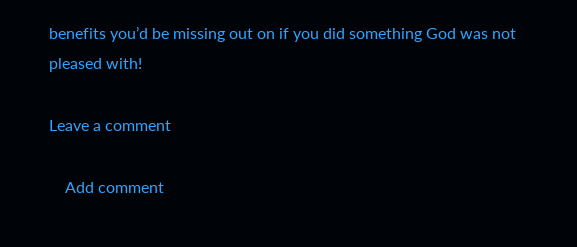benefits you’d be missing out on if you did something God was not pleased with!

Leave a comment

    Add comment